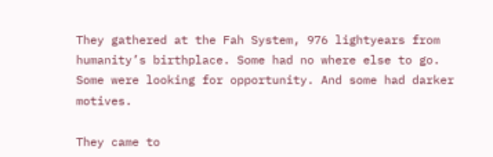They gathered at the Fah System, 976 lightyears from humanity’s birthplace. Some had no where else to go. Some were looking for opportunity. And some had darker motives.

They came to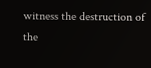witness the destruction of the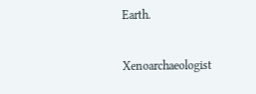Earth.

Xenoarchaeologist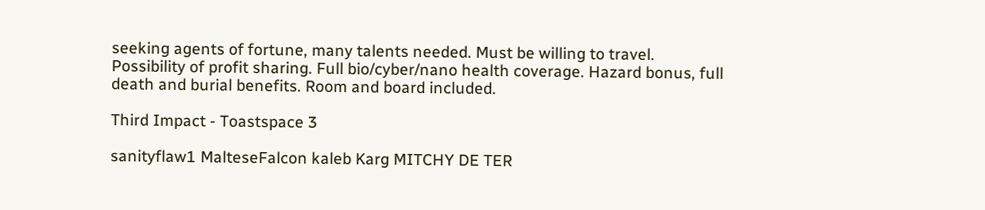seeking agents of fortune, many talents needed. Must be willing to travel. Possibility of profit sharing. Full bio/cyber/nano health coverage. Hazard bonus, full death and burial benefits. Room and board included.

Third Impact - Toastspace 3

sanityflaw1 MalteseFalcon kaleb Karg MITCHY DE TER